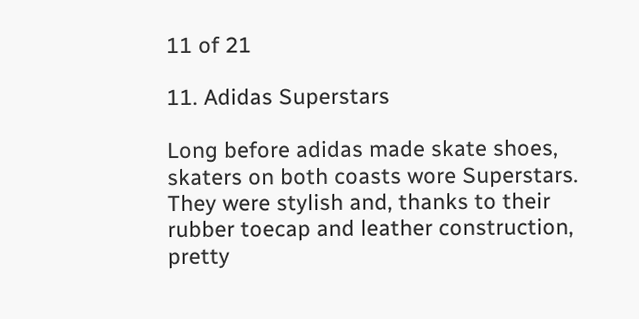11 of 21

11. Adidas Superstars

Long before adidas made skate shoes, skaters on both coasts wore Superstars. They were stylish and, thanks to their rubber toecap and leather construction, pretty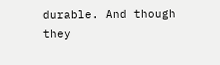durable. And though they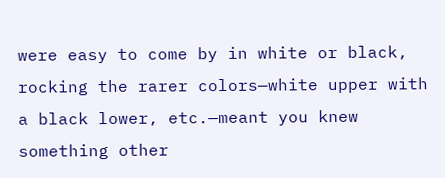were easy to come by in white or black, rocking the rarer colors—white upper with a black lower, etc.—meant you knew something other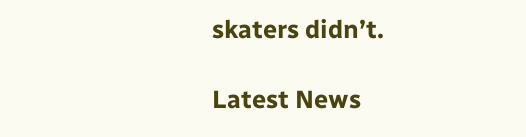skaters didn’t.

Latest News